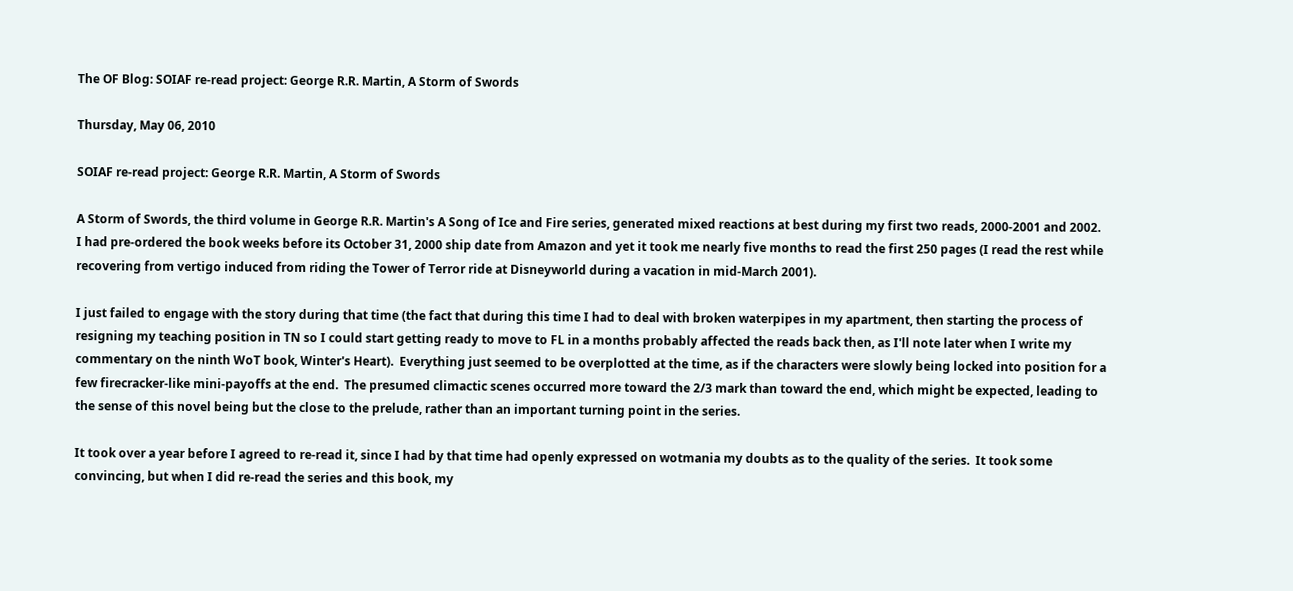The OF Blog: SOIAF re-read project: George R.R. Martin, A Storm of Swords

Thursday, May 06, 2010

SOIAF re-read project: George R.R. Martin, A Storm of Swords

A Storm of Swords, the third volume in George R.R. Martin's A Song of Ice and Fire series, generated mixed reactions at best during my first two reads, 2000-2001 and 2002.  I had pre-ordered the book weeks before its October 31, 2000 ship date from Amazon and yet it took me nearly five months to read the first 250 pages (I read the rest while recovering from vertigo induced from riding the Tower of Terror ride at Disneyworld during a vacation in mid-March 2001).

I just failed to engage with the story during that time (the fact that during this time I had to deal with broken waterpipes in my apartment, then starting the process of resigning my teaching position in TN so I could start getting ready to move to FL in a months probably affected the reads back then, as I'll note later when I write my commentary on the ninth WoT book, Winter's Heart).  Everything just seemed to be overplotted at the time, as if the characters were slowly being locked into position for a few firecracker-like mini-payoffs at the end.  The presumed climactic scenes occurred more toward the 2/3 mark than toward the end, which might be expected, leading to the sense of this novel being but the close to the prelude, rather than an important turning point in the series.

It took over a year before I agreed to re-read it, since I had by that time had openly expressed on wotmania my doubts as to the quality of the series.  It took some convincing, but when I did re-read the series and this book, my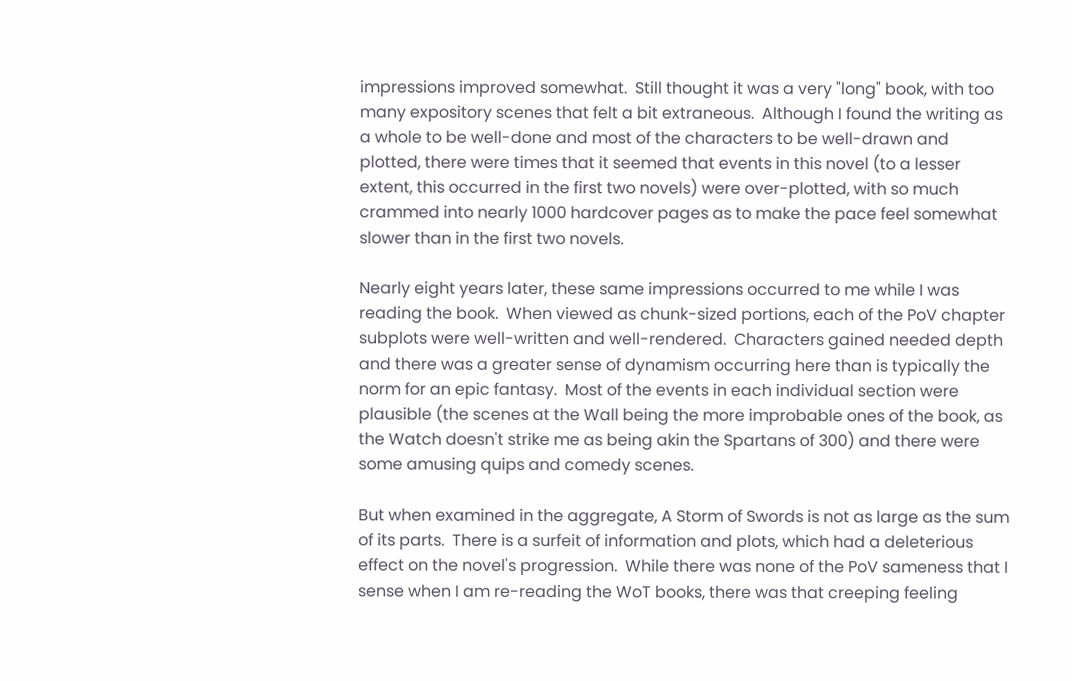impressions improved somewhat.  Still thought it was a very "long" book, with too many expository scenes that felt a bit extraneous.  Although I found the writing as a whole to be well-done and most of the characters to be well-drawn and plotted, there were times that it seemed that events in this novel (to a lesser extent, this occurred in the first two novels) were over-plotted, with so much crammed into nearly 1000 hardcover pages as to make the pace feel somewhat slower than in the first two novels.

Nearly eight years later, these same impressions occurred to me while I was reading the book.  When viewed as chunk-sized portions, each of the PoV chapter subplots were well-written and well-rendered.  Characters gained needed depth and there was a greater sense of dynamism occurring here than is typically the norm for an epic fantasy.  Most of the events in each individual section were plausible (the scenes at the Wall being the more improbable ones of the book, as the Watch doesn't strike me as being akin the Spartans of 300) and there were some amusing quips and comedy scenes.

But when examined in the aggregate, A Storm of Swords is not as large as the sum of its parts.  There is a surfeit of information and plots, which had a deleterious effect on the novel's progression.  While there was none of the PoV sameness that I sense when I am re-reading the WoT books, there was that creeping feeling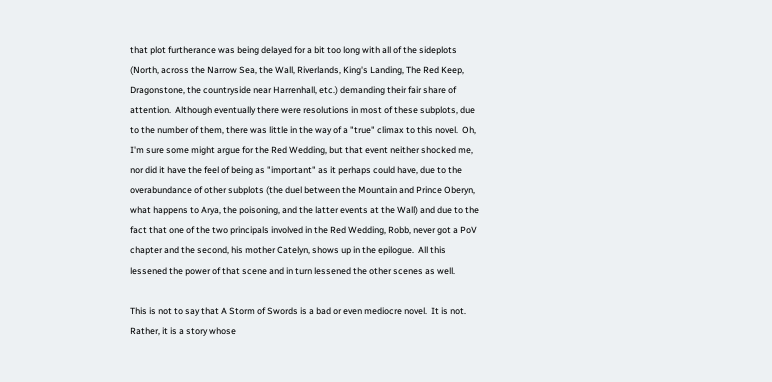that plot furtherance was being delayed for a bit too long with all of the sideplots (North, across the Narrow Sea, the Wall, Riverlands, King's Landing, The Red Keep, Dragonstone, the countryside near Harrenhall, etc.) demanding their fair share of attention.  Although eventually there were resolutions in most of these subplots, due to the number of them, there was little in the way of a "true" climax to this novel.  Oh, I'm sure some might argue for the Red Wedding, but that event neither shocked me, nor did it have the feel of being as "important" as it perhaps could have, due to the overabundance of other subplots (the duel between the Mountain and Prince Oberyn, what happens to Arya, the poisoning, and the latter events at the Wall) and due to the fact that one of the two principals involved in the Red Wedding, Robb, never got a PoV chapter and the second, his mother Catelyn, shows up in the epilogue.  All this lessened the power of that scene and in turn lessened the other scenes as well.

This is not to say that A Storm of Swords is a bad or even mediocre novel.  It is not.  Rather, it is a story whose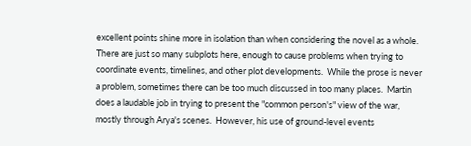excellent points shine more in isolation than when considering the novel as a whole.  There are just so many subplots here, enough to cause problems when trying to coordinate events, timelines, and other plot developments.  While the prose is never a problem, sometimes there can be too much discussed in too many places.  Martin does a laudable job in trying to present the "common person's" view of the war, mostly through Arya's scenes.  However, his use of ground-level events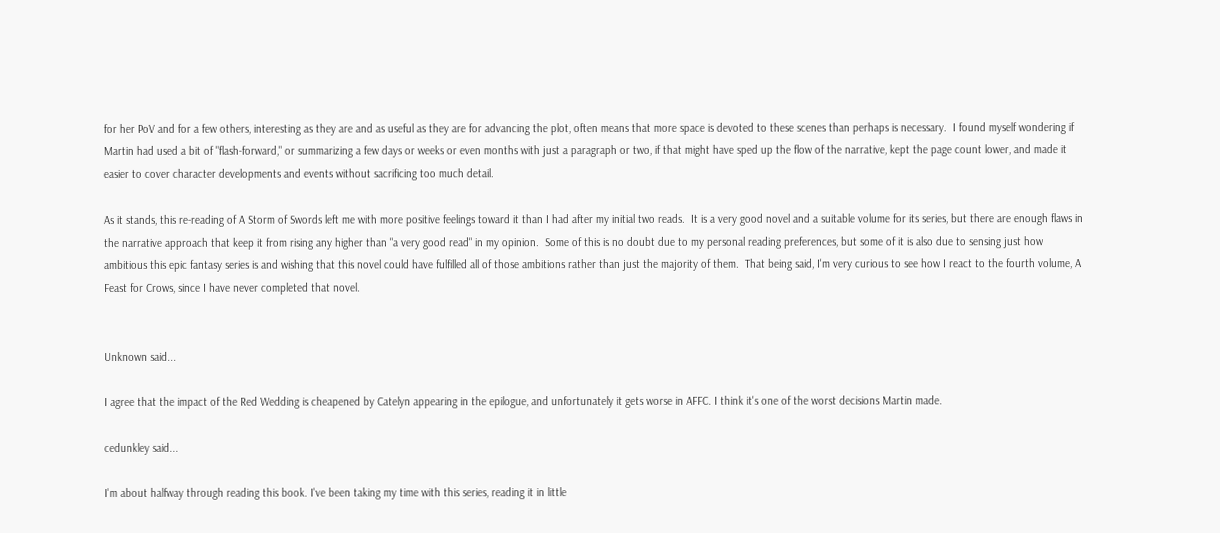for her PoV and for a few others, interesting as they are and as useful as they are for advancing the plot, often means that more space is devoted to these scenes than perhaps is necessary.  I found myself wondering if Martin had used a bit of "flash-forward," or summarizing a few days or weeks or even months with just a paragraph or two, if that might have sped up the flow of the narrative, kept the page count lower, and made it easier to cover character developments and events without sacrificing too much detail.

As it stands, this re-reading of A Storm of Swords left me with more positive feelings toward it than I had after my initial two reads.  It is a very good novel and a suitable volume for its series, but there are enough flaws in the narrative approach that keep it from rising any higher than "a very good read" in my opinion.  Some of this is no doubt due to my personal reading preferences, but some of it is also due to sensing just how ambitious this epic fantasy series is and wishing that this novel could have fulfilled all of those ambitions rather than just the majority of them.  That being said, I'm very curious to see how I react to the fourth volume, A Feast for Crows, since I have never completed that novel.


Unknown said...

I agree that the impact of the Red Wedding is cheapened by Catelyn appearing in the epilogue, and unfortunately it gets worse in AFFC. I think it's one of the worst decisions Martin made.

cedunkley said...

I'm about halfway through reading this book. I've been taking my time with this series, reading it in little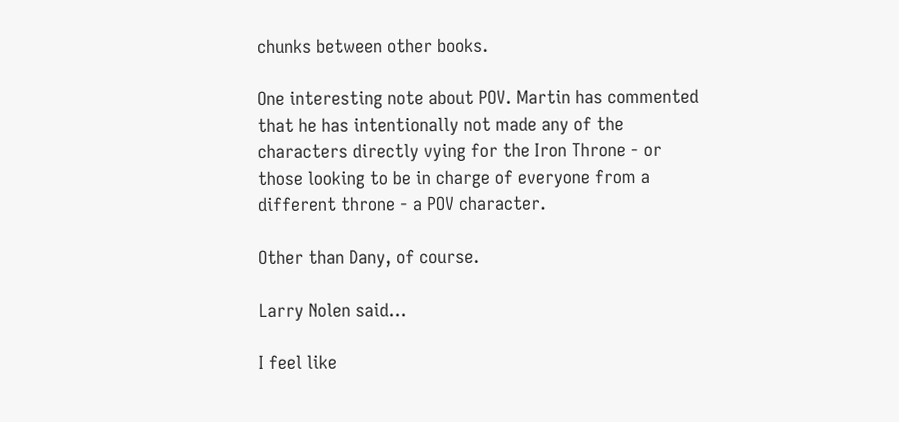chunks between other books.

One interesting note about POV. Martin has commented that he has intentionally not made any of the characters directly vying for the Iron Throne - or those looking to be in charge of everyone from a different throne - a POV character.

Other than Dany, of course.

Larry Nolen said...

I feel like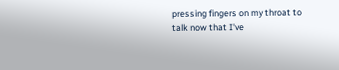pressing fingers on my throat to talk now that I've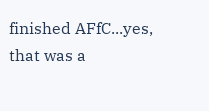finished AFfC...yes, that was a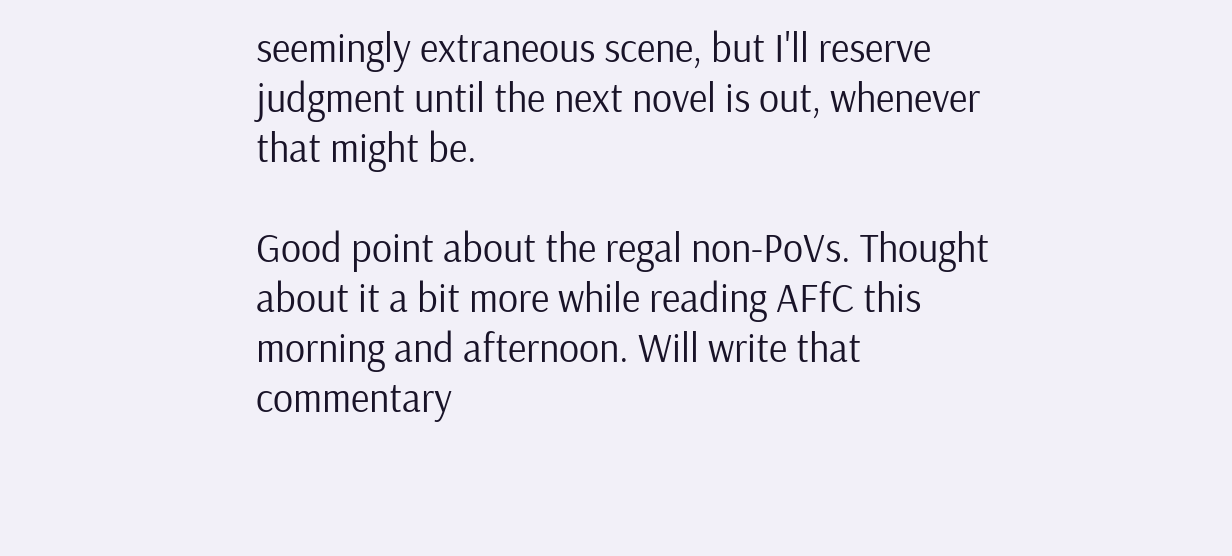seemingly extraneous scene, but I'll reserve judgment until the next novel is out, whenever that might be.

Good point about the regal non-PoVs. Thought about it a bit more while reading AFfC this morning and afternoon. Will write that commentary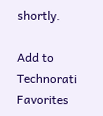shortly.

Add to Technorati Favorites